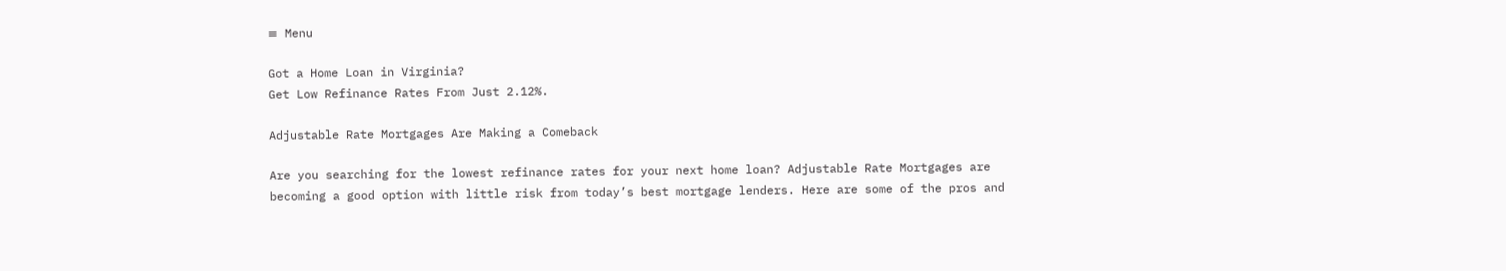≡ Menu

Got a Home Loan in Virginia?
Get Low Refinance Rates From Just 2.12%.

Adjustable Rate Mortgages Are Making a Comeback

Are you searching for the lowest refinance rates for your next home loan? Adjustable Rate Mortgages are becoming a good option with little risk from today’s best mortgage lenders. Here are some of the pros and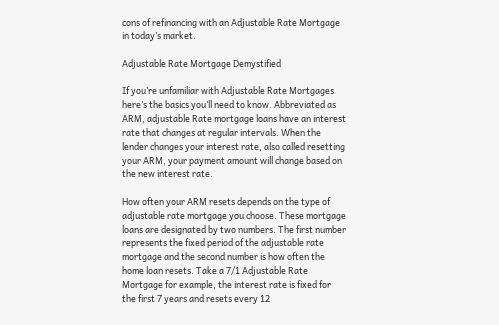cons of refinancing with an Adjustable Rate Mortgage in today’s market.

Adjustable Rate Mortgage Demystified

If you’re unfamiliar with Adjustable Rate Mortgages here’s the basics you’ll need to know. Abbreviated as ARM, adjustable Rate mortgage loans have an interest rate that changes at regular intervals. When the lender changes your interest rate, also called resetting your ARM, your payment amount will change based on the new interest rate.

How often your ARM resets depends on the type of adjustable rate mortgage you choose. These mortgage loans are designated by two numbers. The first number represents the fixed period of the adjustable rate mortgage and the second number is how often the home loan resets. Take a 7/1 Adjustable Rate Mortgage for example, the interest rate is fixed for the first 7 years and resets every 12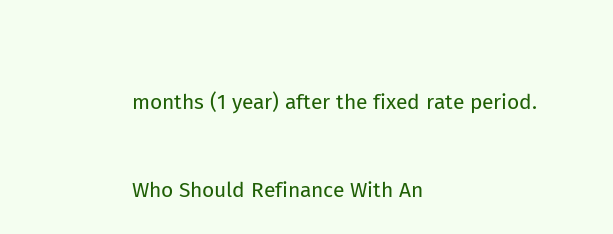months (1 year) after the fixed rate period.

Who Should Refinance With An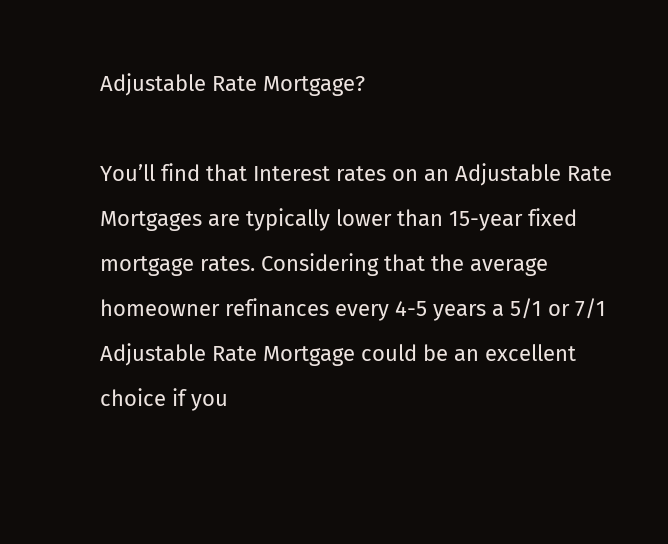Adjustable Rate Mortgage?

You’ll find that Interest rates on an Adjustable Rate Mortgages are typically lower than 15-year fixed mortgage rates. Considering that the average homeowner refinances every 4-5 years a 5/1 or 7/1 Adjustable Rate Mortgage could be an excellent choice if you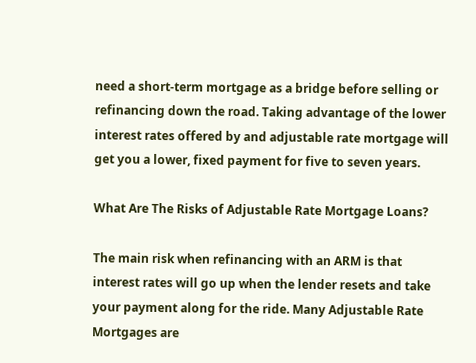need a short-term mortgage as a bridge before selling or refinancing down the road. Taking advantage of the lower interest rates offered by and adjustable rate mortgage will get you a lower, fixed payment for five to seven years.

What Are The Risks of Adjustable Rate Mortgage Loans?

The main risk when refinancing with an ARM is that interest rates will go up when the lender resets and take your payment along for the ride. Many Adjustable Rate Mortgages are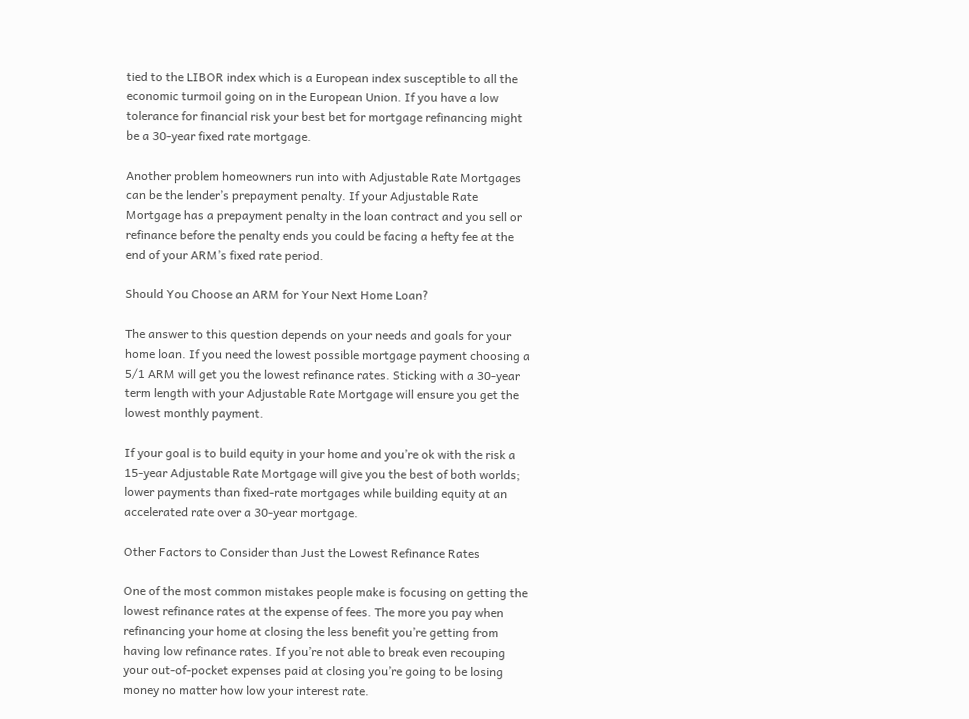tied to the LIBOR index which is a European index susceptible to all the economic turmoil going on in the European Union. If you have a low tolerance for financial risk your best bet for mortgage refinancing might be a 30-year fixed rate mortgage.

Another problem homeowners run into with Adjustable Rate Mortgages can be the lender’s prepayment penalty. If your Adjustable Rate Mortgage has a prepayment penalty in the loan contract and you sell or refinance before the penalty ends you could be facing a hefty fee at the end of your ARM’s fixed rate period.

Should You Choose an ARM for Your Next Home Loan?

The answer to this question depends on your needs and goals for your home loan. If you need the lowest possible mortgage payment choosing a 5/1 ARM will get you the lowest refinance rates. Sticking with a 30-year term length with your Adjustable Rate Mortgage will ensure you get the lowest monthly payment.

If your goal is to build equity in your home and you’re ok with the risk a 15-year Adjustable Rate Mortgage will give you the best of both worlds; lower payments than fixed-rate mortgages while building equity at an accelerated rate over a 30-year mortgage.

Other Factors to Consider than Just the Lowest Refinance Rates

One of the most common mistakes people make is focusing on getting the lowest refinance rates at the expense of fees. The more you pay when refinancing your home at closing the less benefit you’re getting from having low refinance rates. If you’re not able to break even recouping your out-of-pocket expenses paid at closing you’re going to be losing money no matter how low your interest rate.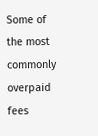Some of the most commonly overpaid fees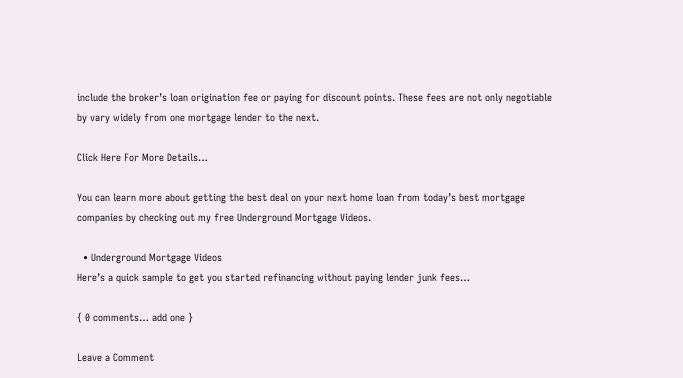include the broker’s loan origination fee or paying for discount points. These fees are not only negotiable by vary widely from one mortgage lender to the next.

Click Here For More Details…

You can learn more about getting the best deal on your next home loan from today’s best mortgage companies by checking out my free Underground Mortgage Videos.

  • Underground Mortgage Videos
Here’s a quick sample to get you started refinancing without paying lender junk fees…

{ 0 comments… add one }

Leave a Comment